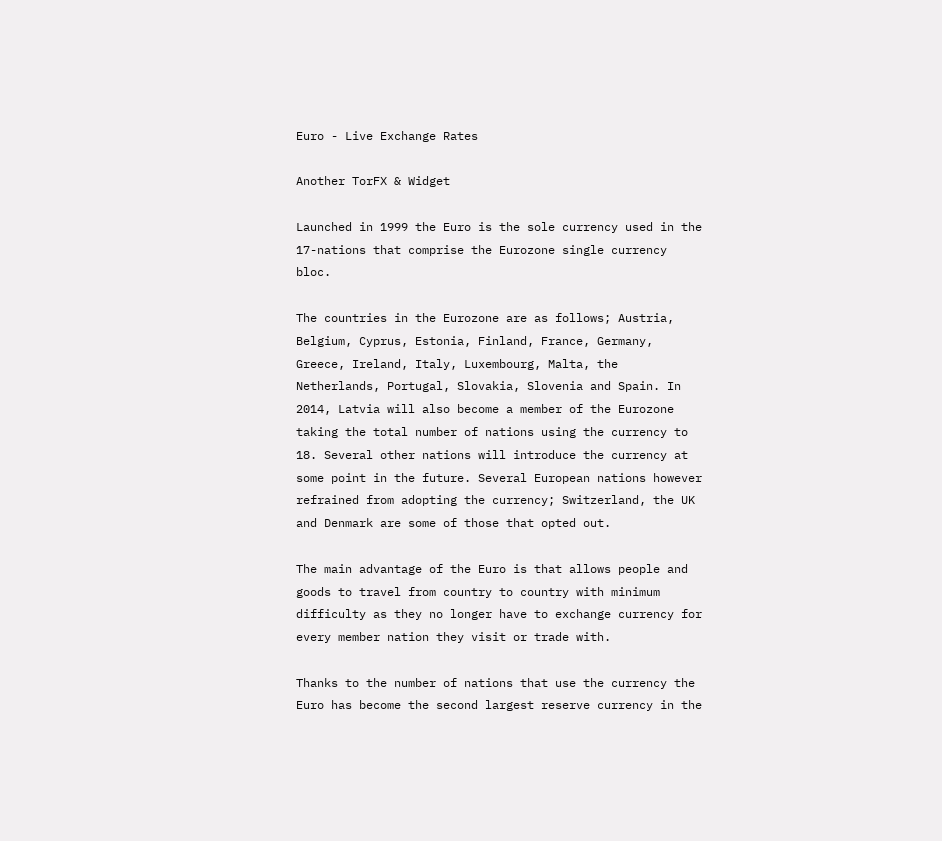Euro - Live Exchange Rates

Another TorFX & Widget

Launched in 1999 the Euro is the sole currency used in the 17-nations that comprise the Eurozone single currency bloc.

The countries in the Eurozone are as follows; Austria, Belgium, Cyprus, Estonia, Finland, France, Germany, Greece, Ireland, Italy, Luxembourg, Malta, the Netherlands, Portugal, Slovakia, Slovenia and Spain. In 2014, Latvia will also become a member of the Eurozone taking the total number of nations using the currency to 18. Several other nations will introduce the currency at some point in the future. Several European nations however refrained from adopting the currency; Switzerland, the UK and Denmark are some of those that opted out.

The main advantage of the Euro is that allows people and goods to travel from country to country with minimum difficulty as they no longer have to exchange currency for every member nation they visit or trade with.

Thanks to the number of nations that use the currency the Euro has become the second largest reserve currency in the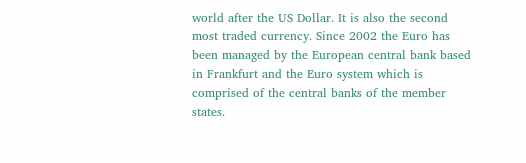world after the US Dollar. It is also the second most traded currency. Since 2002 the Euro has been managed by the European central bank based in Frankfurt and the Euro system which is comprised of the central banks of the member states.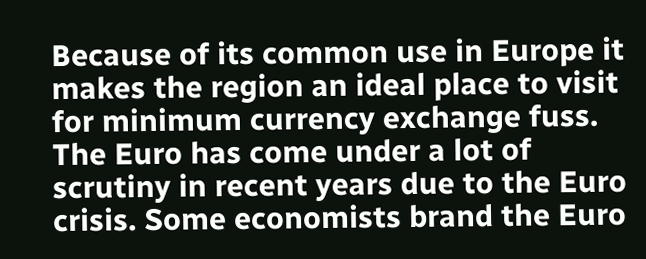Because of its common use in Europe it makes the region an ideal place to visit for minimum currency exchange fuss. The Euro has come under a lot of scrutiny in recent years due to the Euro crisis. Some economists brand the Euro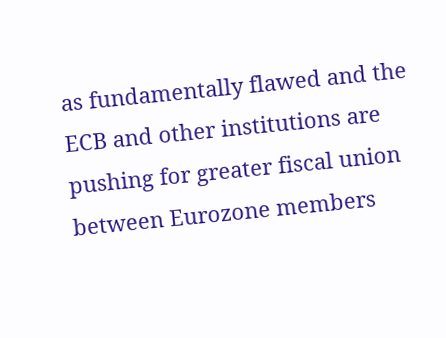as fundamentally flawed and the ECB and other institutions are pushing for greater fiscal union between Eurozone members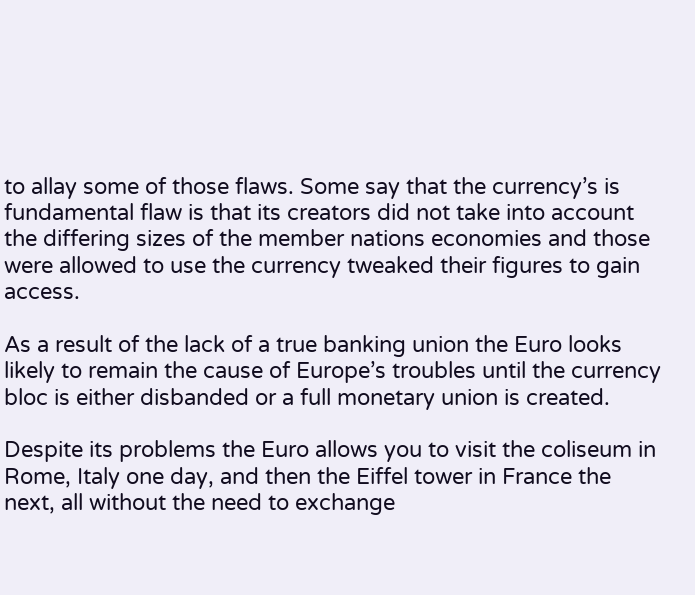to allay some of those flaws. Some say that the currency’s is fundamental flaw is that its creators did not take into account the differing sizes of the member nations economies and those were allowed to use the currency tweaked their figures to gain access.

As a result of the lack of a true banking union the Euro looks likely to remain the cause of Europe’s troubles until the currency bloc is either disbanded or a full monetary union is created.

Despite its problems the Euro allows you to visit the coliseum in Rome, Italy one day, and then the Eiffel tower in France the next, all without the need to exchange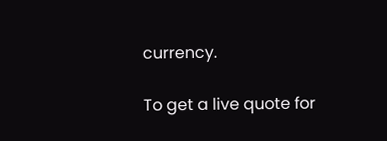currency.

To get a live quote for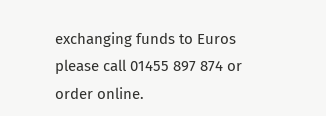exchanging funds to Euros please call 01455 897 874 or order online.